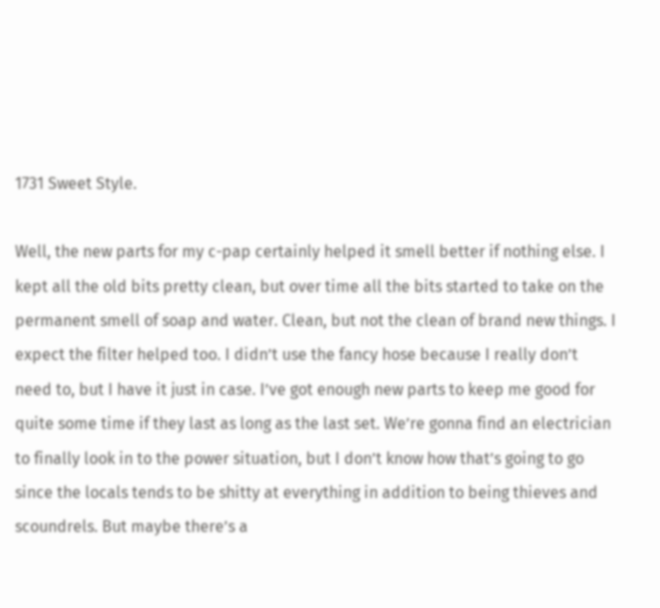1731 Sweet Style.

Well, the new parts for my c-pap certainly helped it smell better if nothing else. I kept all the old bits pretty clean, but over time all the bits started to take on the permanent smell of soap and water. Clean, but not the clean of brand new things. I expect the filter helped too. I didn’t use the fancy hose because I really don’t need to, but I have it just in case. I’ve got enough new parts to keep me good for quite some time if they last as long as the last set. We’re gonna find an electrician to finally look in to the power situation, but I don’t know how that’s going to go since the locals tends to be shitty at everything in addition to being thieves and scoundrels. But maybe there’s a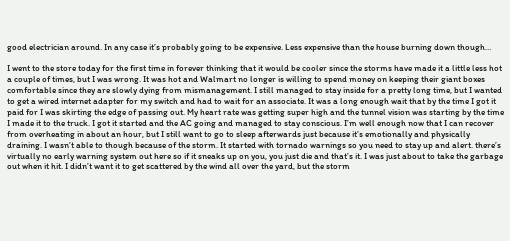good electrician around. In any case it’s probably going to be expensive. Less expensive than the house burning down though…

I went to the store today for the first time in forever thinking that it would be cooler since the storms have made it a little less hot a couple of times, but I was wrong. It was hot and Walmart no longer is willing to spend money on keeping their giant boxes comfortable since they are slowly dying from mismanagement. I still managed to stay inside for a pretty long time, but I wanted to get a wired internet adapter for my switch and had to wait for an associate. It was a long enough wait that by the time I got it paid for I was skirting the edge of passing out. My heart rate was getting super high and the tunnel vision was starting by the time I made it to the truck. I got it started and the AC going and managed to stay conscious. I’m well enough now that I can recover from overheating in about an hour, but I still want to go to sleep afterwards just because it’s emotionally and physically draining. I wasn’t able to though because of the storm. It started with tornado warnings so you need to stay up and alert. there’s virtually no early warning system out here so if it sneaks up on you, you just die and that’s it. I was just about to take the garbage out when it hit. I didn’t want it to get scattered by the wind all over the yard, but the storm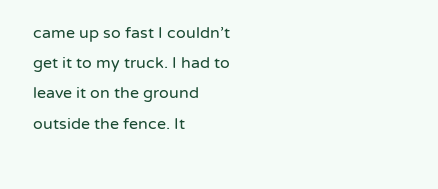came up so fast I couldn’t get it to my truck. I had to leave it on the ground outside the fence. It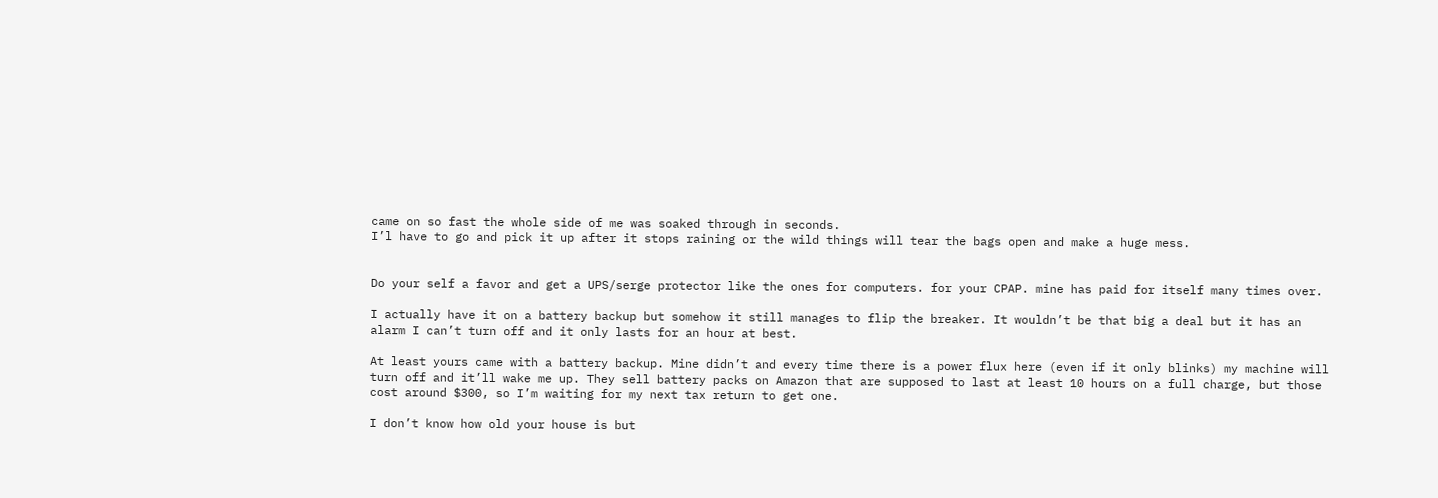came on so fast the whole side of me was soaked through in seconds.
I’l have to go and pick it up after it stops raining or the wild things will tear the bags open and make a huge mess.


Do your self a favor and get a UPS/serge protector like the ones for computers. for your CPAP. mine has paid for itself many times over.

I actually have it on a battery backup but somehow it still manages to flip the breaker. It wouldn’t be that big a deal but it has an alarm I can’t turn off and it only lasts for an hour at best.

At least yours came with a battery backup. Mine didn’t and every time there is a power flux here (even if it only blinks) my machine will turn off and it’ll wake me up. They sell battery packs on Amazon that are supposed to last at least 10 hours on a full charge, but those cost around $300, so I’m waiting for my next tax return to get one.

I don’t know how old your house is but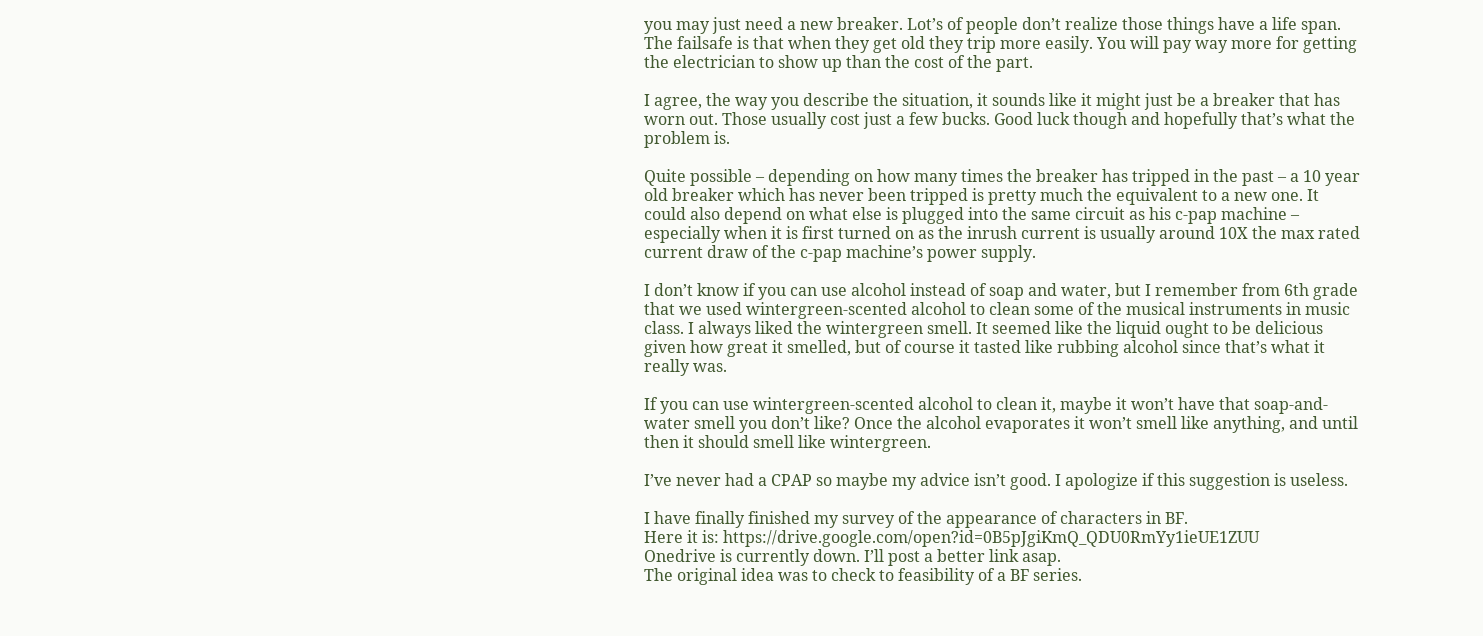you may just need a new breaker. Lot’s of people don’t realize those things have a life span. The failsafe is that when they get old they trip more easily. You will pay way more for getting the electrician to show up than the cost of the part.

I agree, the way you describe the situation, it sounds like it might just be a breaker that has worn out. Those usually cost just a few bucks. Good luck though and hopefully that’s what the problem is.

Quite possible – depending on how many times the breaker has tripped in the past – a 10 year old breaker which has never been tripped is pretty much the equivalent to a new one. It could also depend on what else is plugged into the same circuit as his c-pap machine – especially when it is first turned on as the inrush current is usually around 10X the max rated current draw of the c-pap machine’s power supply.

I don’t know if you can use alcohol instead of soap and water, but I remember from 6th grade that we used wintergreen-scented alcohol to clean some of the musical instruments in music class. I always liked the wintergreen smell. It seemed like the liquid ought to be delicious given how great it smelled, but of course it tasted like rubbing alcohol since that’s what it really was.

If you can use wintergreen-scented alcohol to clean it, maybe it won’t have that soap-and-water smell you don’t like? Once the alcohol evaporates it won’t smell like anything, and until then it should smell like wintergreen.

I’ve never had a CPAP so maybe my advice isn’t good. I apologize if this suggestion is useless.

I have finally finished my survey of the appearance of characters in BF.
Here it is: https://drive.google.com/open?id=0B5pJgiKmQ_QDU0RmYy1ieUE1ZUU
Onedrive is currently down. I’ll post a better link asap.
The original idea was to check to feasibility of a BF series.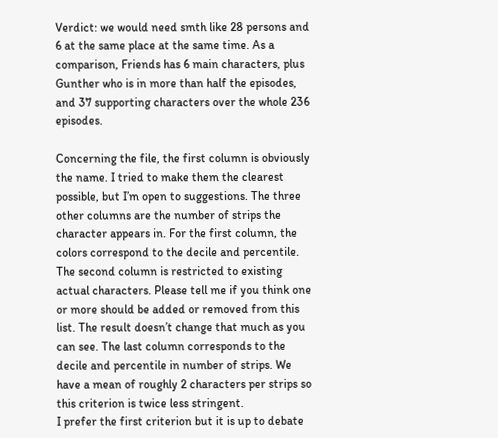Verdict: we would need smth like 28 persons and 6 at the same place at the same time. As a comparison, Friends has 6 main characters, plus Gunther who is in more than half the episodes, and 37 supporting characters over the whole 236 episodes.

Concerning the file, the first column is obviously the name. I tried to make them the clearest possible, but I’m open to suggestions. The three other columns are the number of strips the character appears in. For the first column, the colors correspond to the decile and percentile. The second column is restricted to existing actual characters. Please tell me if you think one or more should be added or removed from this list. The result doesn’t change that much as you can see. The last column corresponds to the decile and percentile in number of strips. We have a mean of roughly 2 characters per strips so this criterion is twice less stringent.
I prefer the first criterion but it is up to debate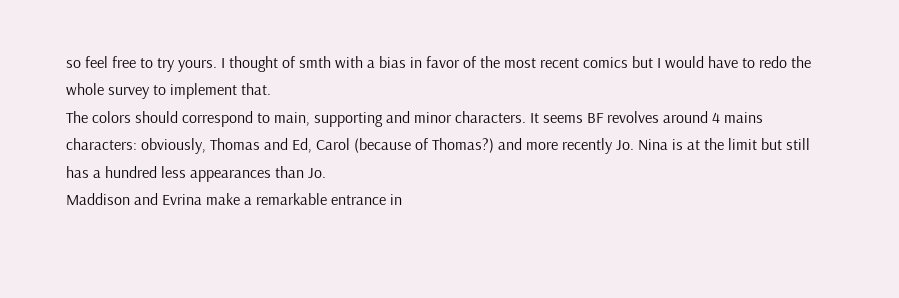so feel free to try yours. I thought of smth with a bias in favor of the most recent comics but I would have to redo the whole survey to implement that.
The colors should correspond to main, supporting and minor characters. It seems BF revolves around 4 mains characters: obviously, Thomas and Ed, Carol (because of Thomas?) and more recently Jo. Nina is at the limit but still has a hundred less appearances than Jo.
Maddison and Evrina make a remarkable entrance in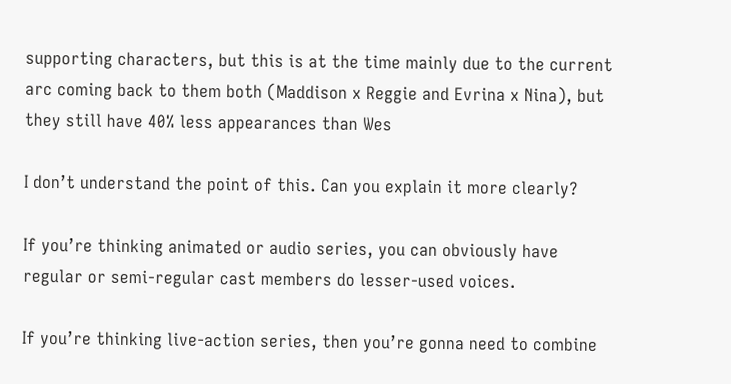supporting characters, but this is at the time mainly due to the current arc coming back to them both (Maddison x Reggie and Evrina x Nina), but they still have 40% less appearances than Wes

I don’t understand the point of this. Can you explain it more clearly?

If you’re thinking animated or audio series, you can obviously have regular or semi-regular cast members do lesser-used voices.

If you’re thinking live-action series, then you’re gonna need to combine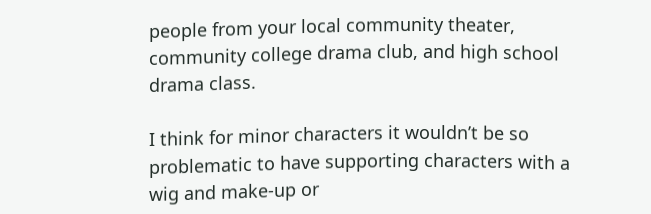people from your local community theater, community college drama club, and high school drama class.

I think for minor characters it wouldn’t be so problematic to have supporting characters with a wig and make-up or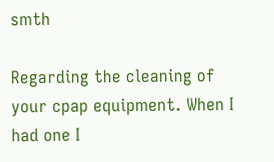smth

Regarding the cleaning of your cpap equipment. When I had one I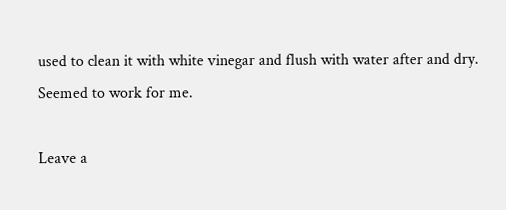used to clean it with white vinegar and flush with water after and dry.
Seemed to work for me.

Leave a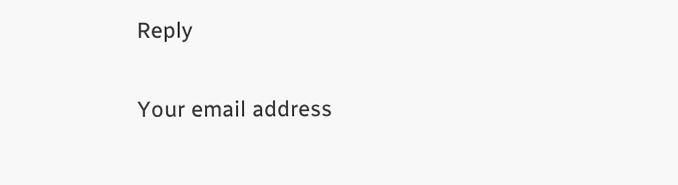Reply

Your email address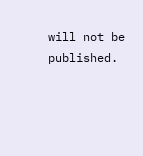will not be published.